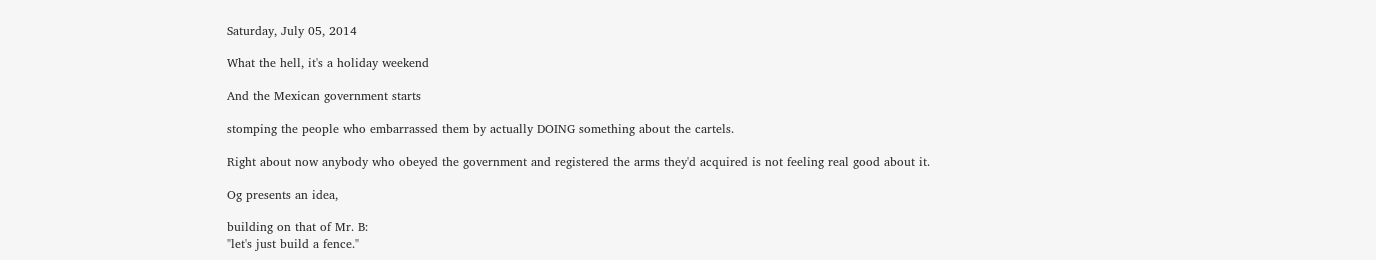Saturday, July 05, 2014

What the hell, it's a holiday weekend

And the Mexican government starts

stomping the people who embarrassed them by actually DOING something about the cartels.

Right about now anybody who obeyed the government and registered the arms they'd acquired is not feeling real good about it.

Og presents an idea,

building on that of Mr. B:
"let's just build a fence."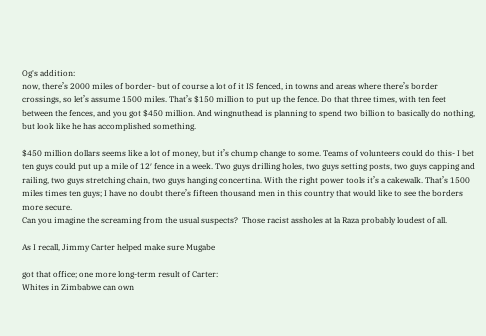Og's addition:
now, there’s 2000 miles of border- but of course a lot of it IS fenced, in towns and areas where there’s border crossings, so let’s assume 1500 miles. That’s $150 million to put up the fence. Do that three times, with ten feet between the fences, and you got $450 million. And wingnuthead is planning to spend two billion to basically do nothing, but look like he has accomplished something.

$450 million dollars seems like a lot of money, but it’s chump change to some. Teams of volunteers could do this- I bet ten guys could put up a mile of 12′ fence in a week. Two guys drilling holes, two guys setting posts, two guys capping and railing, two guys stretching chain, two guys hanging concertina. With the right power tools it’s a cakewalk. That’s 1500 miles times ten guys; I have no doubt there’s fifteen thousand men in this country that would like to see the borders more secure.
Can you imagine the screaming from the usual suspects?  Those racist assholes at la Raza probably loudest of all.

As I recall, Jimmy Carter helped make sure Mugabe

got that office; one more long-term result of Carter:
Whites in Zimbabwe can own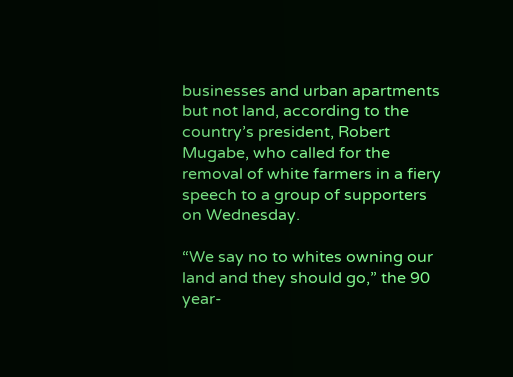businesses and urban apartments but not land, according to the country’s president, Robert Mugabe, who called for the removal of white farmers in a fiery speech to a group of supporters on Wednesday.

“We say no to whites owning our land and they should go,” the 90 year-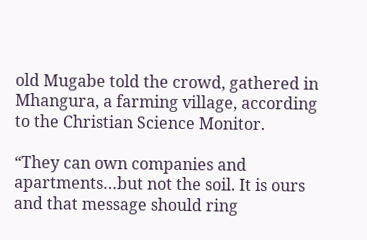old Mugabe told the crowd, gathered in Mhangura, a farming village, according to the Christian Science Monitor.

“They can own companies and apartments…but not the soil. It is ours and that message should ring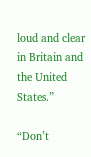loud and clear in Britain and the United States.”

“Don’t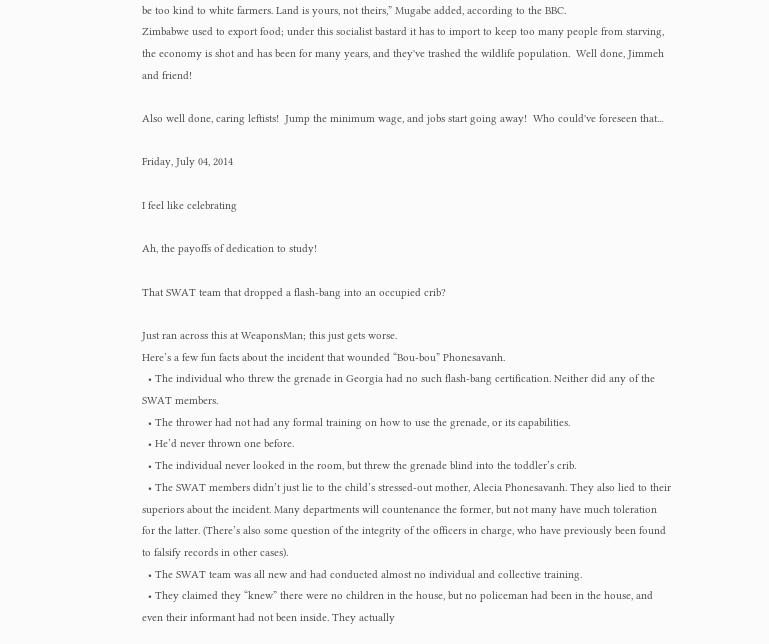be too kind to white farmers. Land is yours, not theirs,” Mugabe added, according to the BBC.
Zimbabwe used to export food; under this socialist bastard it has to import to keep too many people from starving, the economy is shot and has been for many years, and they've trashed the wildlife population.  Well done, Jimmeh and friend!

Also well done, caring leftists!  Jump the minimum wage, and jobs start going away!  Who could've foreseen that...

Friday, July 04, 2014

I feel like celebrating

Ah, the payoffs of dedication to study!

That SWAT team that dropped a flash-bang into an occupied crib?

Just ran across this at WeaponsMan; this just gets worse.
Here’s a few fun facts about the incident that wounded “Bou-bou” Phonesavanh.
  • The individual who threw the grenade in Georgia had no such flash-bang certification. Neither did any of the SWAT members.
  • The thrower had not had any formal training on how to use the grenade, or its capabilities.
  • He’d never thrown one before.
  • The individual never looked in the room, but threw the grenade blind into the toddler’s crib.
  • The SWAT members didn’t just lie to the child’s stressed-out mother, Alecia Phonesavanh. They also lied to their superiors about the incident. Many departments will countenance the former, but not many have much toleration for the latter. (There’s also some question of the integrity of the officers in charge, who have previously been found to falsify records in other cases).
  • The SWAT team was all new and had conducted almost no individual and collective training.
  • They claimed they “knew” there were no children in the house, but no policeman had been in the house, and even their informant had not been inside. They actually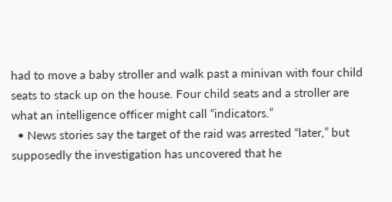had to move a baby stroller and walk past a minivan with four child seats to stack up on the house. Four child seats and a stroller are what an intelligence officer might call “indicators.”
  • News stories say the target of the raid was arrested “later,” but supposedly the investigation has uncovered that he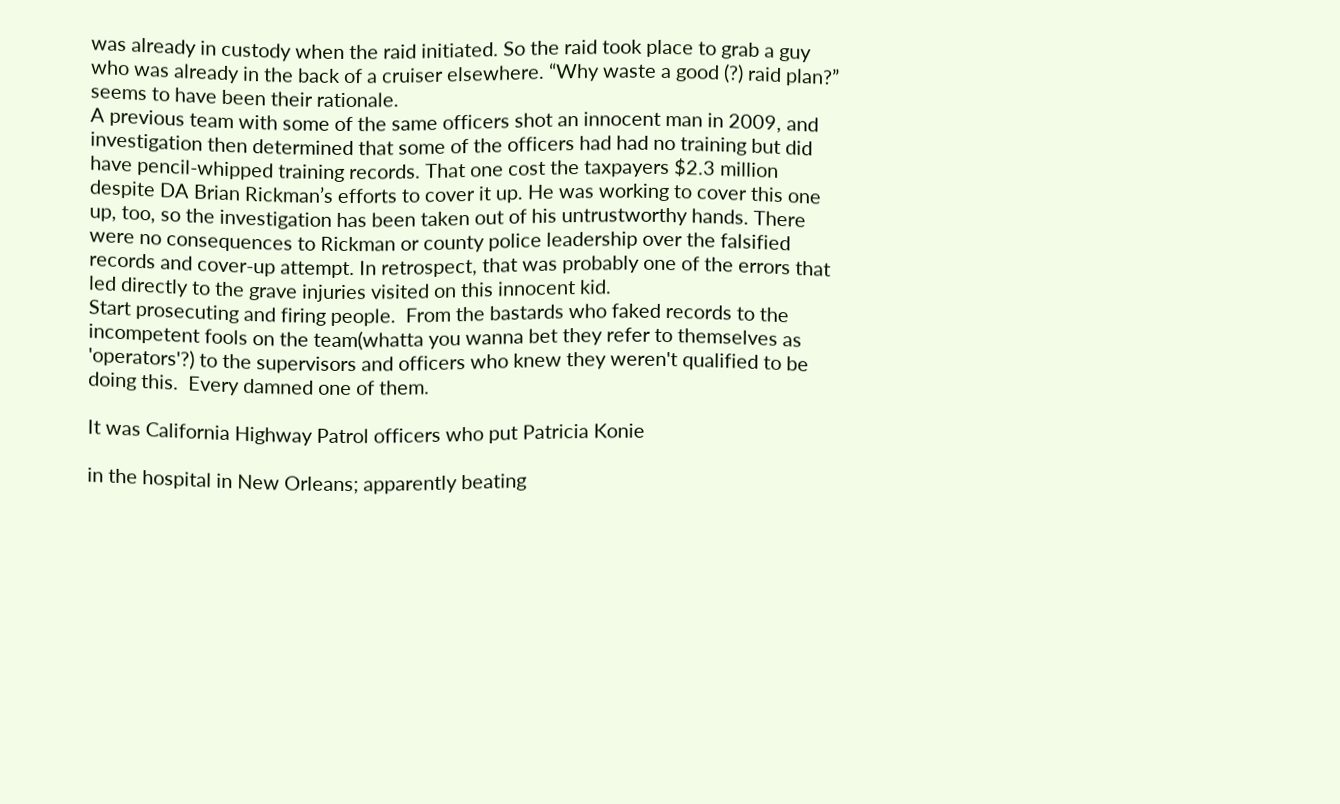was already in custody when the raid initiated. So the raid took place to grab a guy who was already in the back of a cruiser elsewhere. “Why waste a good (?) raid plan?” seems to have been their rationale.
A previous team with some of the same officers shot an innocent man in 2009, and investigation then determined that some of the officers had had no training but did have pencil-whipped training records. That one cost the taxpayers $2.3 million despite DA Brian Rickman’s efforts to cover it up. He was working to cover this one up, too, so the investigation has been taken out of his untrustworthy hands. There were no consequences to Rickman or county police leadership over the falsified records and cover-up attempt. In retrospect, that was probably one of the errors that led directly to the grave injuries visited on this innocent kid.
Start prosecuting and firing people.  From the bastards who faked records to the incompetent fools on the team(whatta you wanna bet they refer to themselves as 'operators'?) to the supervisors and officers who knew they weren't qualified to be doing this.  Every damned one of them.

It was California Highway Patrol officers who put Patricia Konie

in the hospital in New Orleans; apparently beating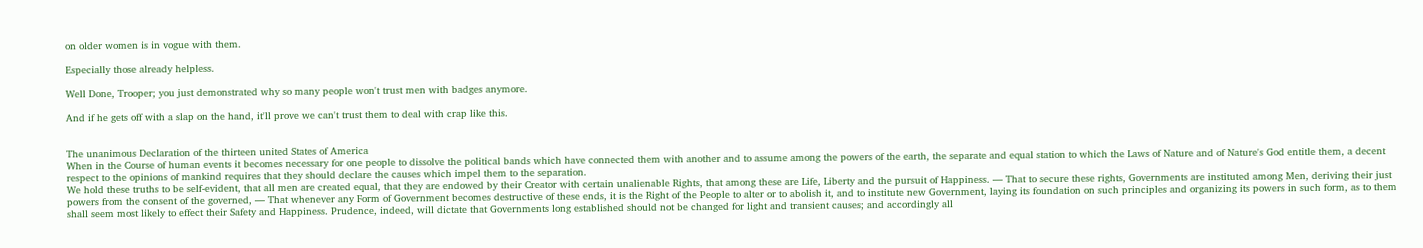on older women is in vogue with them.

Especially those already helpless.

Well Done, Trooper; you just demonstrated why so many people won't trust men with badges anymore.

And if he gets off with a slap on the hand, it'll prove we can't trust them to deal with crap like this.


The unanimous Declaration of the thirteen united States of America
When in the Course of human events it becomes necessary for one people to dissolve the political bands which have connected them with another and to assume among the powers of the earth, the separate and equal station to which the Laws of Nature and of Nature's God entitle them, a decent respect to the opinions of mankind requires that they should declare the causes which impel them to the separation.
We hold these truths to be self-evident, that all men are created equal, that they are endowed by their Creator with certain unalienable Rights, that among these are Life, Liberty and the pursuit of Happiness. — That to secure these rights, Governments are instituted among Men, deriving their just powers from the consent of the governed, — That whenever any Form of Government becomes destructive of these ends, it is the Right of the People to alter or to abolish it, and to institute new Government, laying its foundation on such principles and organizing its powers in such form, as to them shall seem most likely to effect their Safety and Happiness. Prudence, indeed, will dictate that Governments long established should not be changed for light and transient causes; and accordingly all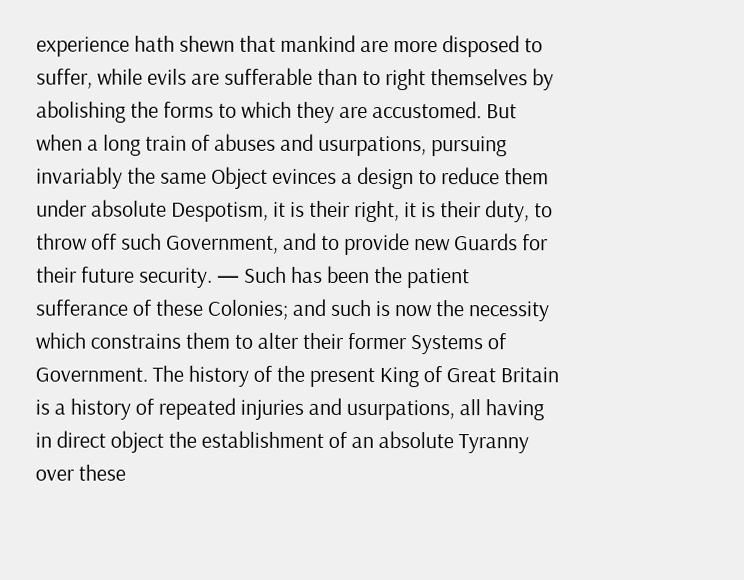experience hath shewn that mankind are more disposed to suffer, while evils are sufferable than to right themselves by abolishing the forms to which they are accustomed. But when a long train of abuses and usurpations, pursuing invariably the same Object evinces a design to reduce them under absolute Despotism, it is their right, it is their duty, to throw off such Government, and to provide new Guards for their future security. — Such has been the patient sufferance of these Colonies; and such is now the necessity which constrains them to alter their former Systems of Government. The history of the present King of Great Britain is a history of repeated injuries and usurpations, all having in direct object the establishment of an absolute Tyranny over these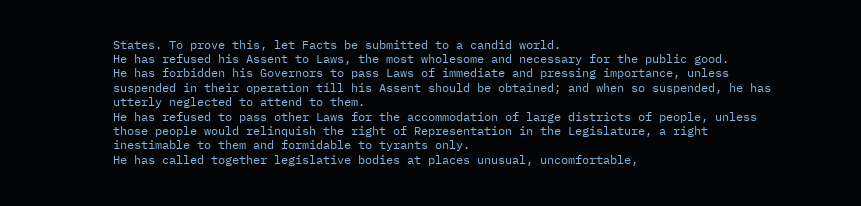States. To prove this, let Facts be submitted to a candid world.
He has refused his Assent to Laws, the most wholesome and necessary for the public good.
He has forbidden his Governors to pass Laws of immediate and pressing importance, unless suspended in their operation till his Assent should be obtained; and when so suspended, he has utterly neglected to attend to them.
He has refused to pass other Laws for the accommodation of large districts of people, unless those people would relinquish the right of Representation in the Legislature, a right inestimable to them and formidable to tyrants only.
He has called together legislative bodies at places unusual, uncomfortable,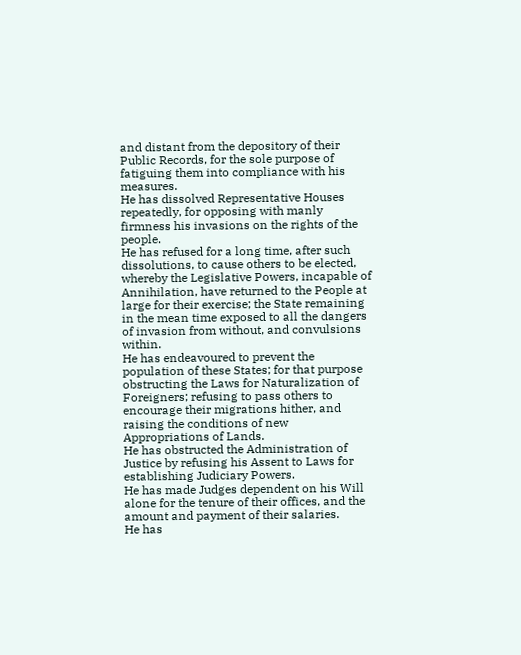and distant from the depository of their Public Records, for the sole purpose of fatiguing them into compliance with his measures.
He has dissolved Representative Houses repeatedly, for opposing with manly firmness his invasions on the rights of the people.
He has refused for a long time, after such dissolutions, to cause others to be elected, whereby the Legislative Powers, incapable of Annihilation, have returned to the People at large for their exercise; the State remaining in the mean time exposed to all the dangers of invasion from without, and convulsions within.
He has endeavoured to prevent the population of these States; for that purpose obstructing the Laws for Naturalization of Foreigners; refusing to pass others to encourage their migrations hither, and raising the conditions of new Appropriations of Lands.
He has obstructed the Administration of Justice by refusing his Assent to Laws for establishing Judiciary Powers.
He has made Judges dependent on his Will alone for the tenure of their offices, and the amount and payment of their salaries.
He has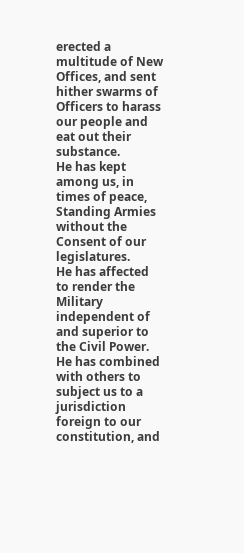erected a multitude of New Offices, and sent hither swarms of Officers to harass our people and eat out their substance.
He has kept among us, in times of peace, Standing Armies without the Consent of our legislatures.
He has affected to render the Military independent of and superior to the Civil Power.
He has combined with others to subject us to a jurisdiction foreign to our constitution, and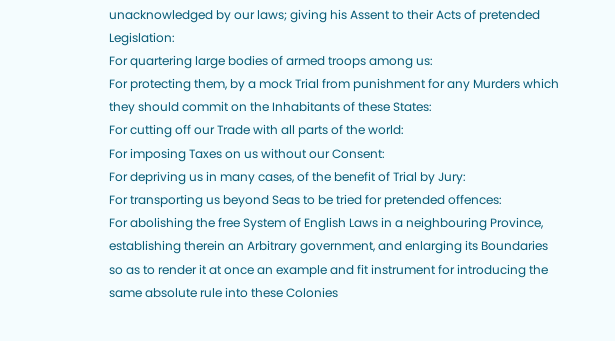unacknowledged by our laws; giving his Assent to their Acts of pretended Legislation:
For quartering large bodies of armed troops among us:
For protecting them, by a mock Trial from punishment for any Murders which they should commit on the Inhabitants of these States:
For cutting off our Trade with all parts of the world:
For imposing Taxes on us without our Consent:
For depriving us in many cases, of the benefit of Trial by Jury:
For transporting us beyond Seas to be tried for pretended offences:
For abolishing the free System of English Laws in a neighbouring Province, establishing therein an Arbitrary government, and enlarging its Boundaries so as to render it at once an example and fit instrument for introducing the same absolute rule into these Colonies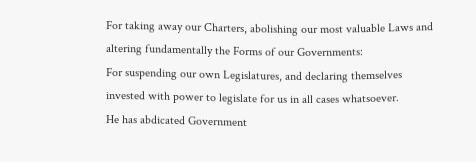For taking away our Charters, abolishing our most valuable Laws and altering fundamentally the Forms of our Governments:
For suspending our own Legislatures, and declaring themselves invested with power to legislate for us in all cases whatsoever.
He has abdicated Government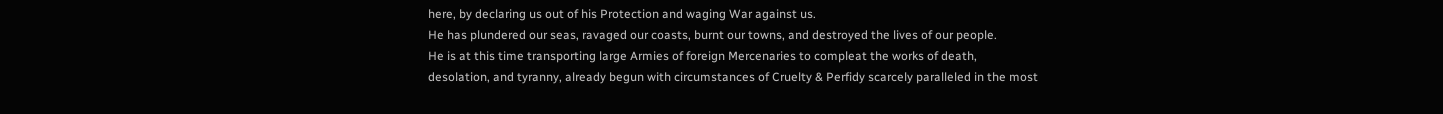here, by declaring us out of his Protection and waging War against us.
He has plundered our seas, ravaged our coasts, burnt our towns, and destroyed the lives of our people.
He is at this time transporting large Armies of foreign Mercenaries to compleat the works of death, desolation, and tyranny, already begun with circumstances of Cruelty & Perfidy scarcely paralleled in the most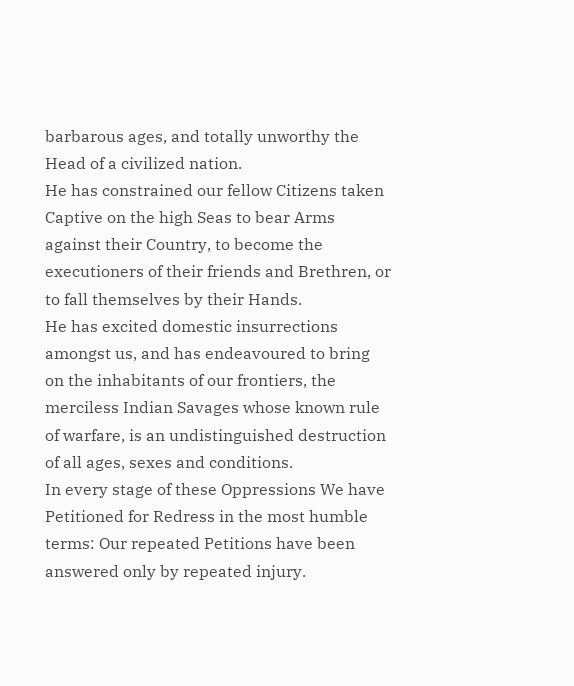barbarous ages, and totally unworthy the Head of a civilized nation.
He has constrained our fellow Citizens taken Captive on the high Seas to bear Arms against their Country, to become the executioners of their friends and Brethren, or to fall themselves by their Hands.
He has excited domestic insurrections amongst us, and has endeavoured to bring on the inhabitants of our frontiers, the merciless Indian Savages whose known rule of warfare, is an undistinguished destruction of all ages, sexes and conditions.
In every stage of these Oppressions We have Petitioned for Redress in the most humble terms: Our repeated Petitions have been answered only by repeated injury.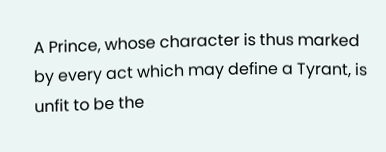A Prince, whose character is thus marked by every act which may define a Tyrant, is unfit to be the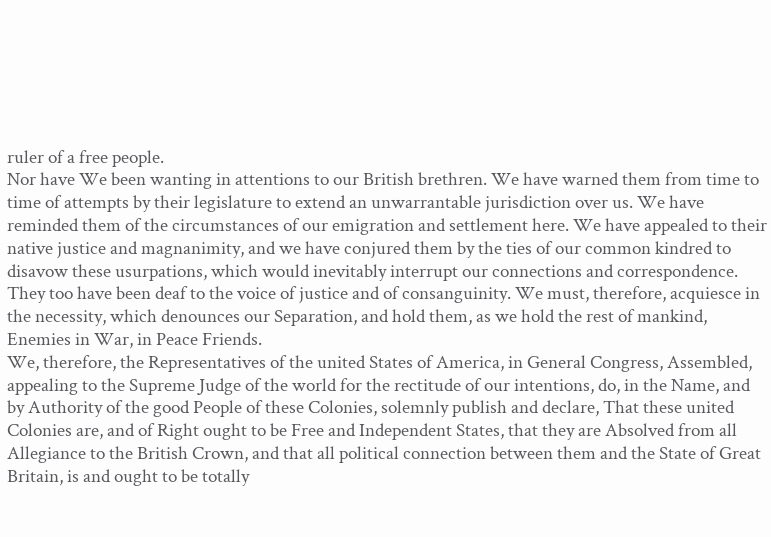ruler of a free people.
Nor have We been wanting in attentions to our British brethren. We have warned them from time to time of attempts by their legislature to extend an unwarrantable jurisdiction over us. We have reminded them of the circumstances of our emigration and settlement here. We have appealed to their native justice and magnanimity, and we have conjured them by the ties of our common kindred to disavow these usurpations, which would inevitably interrupt our connections and correspondence. They too have been deaf to the voice of justice and of consanguinity. We must, therefore, acquiesce in the necessity, which denounces our Separation, and hold them, as we hold the rest of mankind, Enemies in War, in Peace Friends.
We, therefore, the Representatives of the united States of America, in General Congress, Assembled, appealing to the Supreme Judge of the world for the rectitude of our intentions, do, in the Name, and by Authority of the good People of these Colonies, solemnly publish and declare, That these united Colonies are, and of Right ought to be Free and Independent States, that they are Absolved from all Allegiance to the British Crown, and that all political connection between them and the State of Great Britain, is and ought to be totally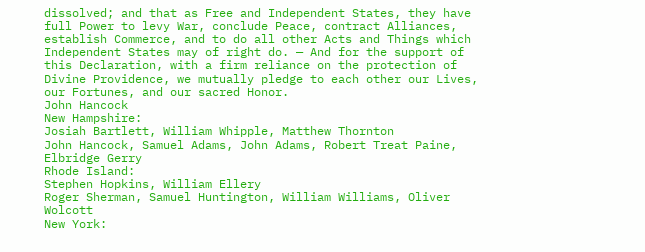dissolved; and that as Free and Independent States, they have full Power to levy War, conclude Peace, contract Alliances, establish Commerce, and to do all other Acts and Things which Independent States may of right do. — And for the support of this Declaration, with a firm reliance on the protection of Divine Providence, we mutually pledge to each other our Lives, our Fortunes, and our sacred Honor.
John Hancock
New Hampshire:
Josiah Bartlett, William Whipple, Matthew Thornton
John Hancock, Samuel Adams, John Adams, Robert Treat Paine, Elbridge Gerry
Rhode Island:
Stephen Hopkins, William Ellery
Roger Sherman, Samuel Huntington, William Williams, Oliver Wolcott
New York: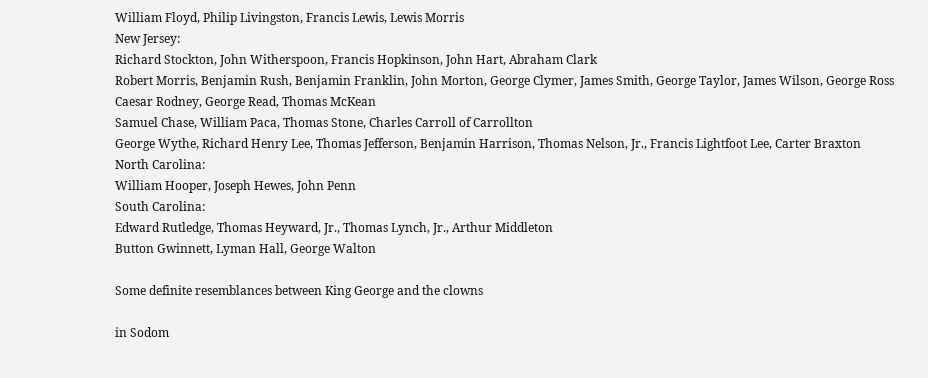William Floyd, Philip Livingston, Francis Lewis, Lewis Morris
New Jersey:
Richard Stockton, John Witherspoon, Francis Hopkinson, John Hart, Abraham Clark
Robert Morris, Benjamin Rush, Benjamin Franklin, John Morton, George Clymer, James Smith, George Taylor, James Wilson, George Ross
Caesar Rodney, George Read, Thomas McKean
Samuel Chase, William Paca, Thomas Stone, Charles Carroll of Carrollton
George Wythe, Richard Henry Lee, Thomas Jefferson, Benjamin Harrison, Thomas Nelson, Jr., Francis Lightfoot Lee, Carter Braxton
North Carolina:
William Hooper, Joseph Hewes, John Penn
South Carolina:
Edward Rutledge, Thomas Heyward, Jr., Thomas Lynch, Jr., Arthur Middleton
Button Gwinnett, Lyman Hall, George Walton

Some definite resemblances between King George and the clowns

in Sodom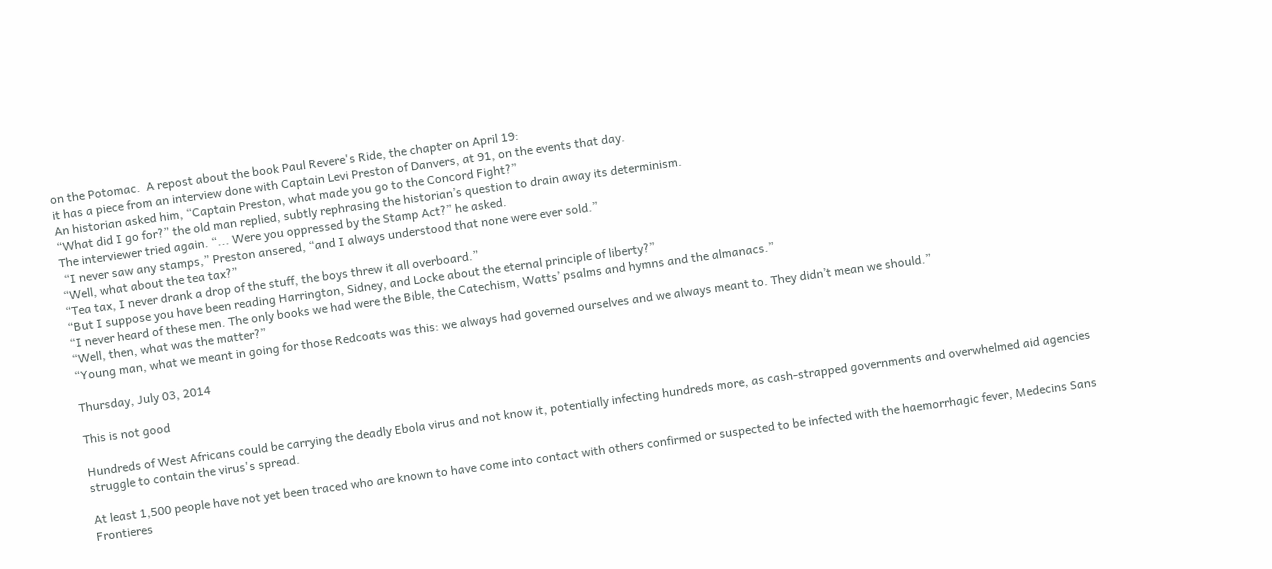on the Potomac.  A repost about the book Paul Revere's Ride, the chapter on April 19:
it has a piece from an interview done with Captain Levi Preston of Danvers, at 91, on the events that day.
An historian asked him, “Captain Preston, what made you go to the Concord Fight?”
“What did I go for?” the old man replied, subtly rephrasing the historian’s question to drain away its determinism.
The interviewer tried again. “... Were you oppressed by the Stamp Act?” he asked.
 “I never saw any stamps,” Preston ansered, “and I always understood that none were ever sold.”
“Well, what about the tea tax?”
“Tea tax, I never drank a drop of the stuff, the boys threw it all overboard.”
“But I suppose you have been reading Harrington, Sidney, and Locke about the eternal principle of liberty?”
“I never heard of these men. The only books we had were the Bible, the Catechism, Watts’ psalms and hymns and the almanacs.”
“Well, then, what was the matter?”
“Young man, what we meant in going for those Redcoats was this: we always had governed ourselves and we always meant to. They didn’t mean we should.”

Thursday, July 03, 2014

This is not good

Hundreds of West Africans could be carrying the deadly Ebola virus and not know it, potentially infecting hundreds more, as cash-strapped governments and overwhelmed aid agencies struggle to contain the virus's spread.

At least 1,500 people have not yet been traced who are known to have come into contact with others confirmed or suspected to be infected with the haemorrhagic fever, Medecins Sans Frontieres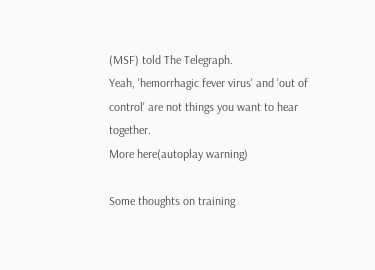(MSF) told The Telegraph.
Yeah, 'hemorrhagic fever virus' and 'out of control' are not things you want to hear together.
More here(autoplay warning)

Some thoughts on training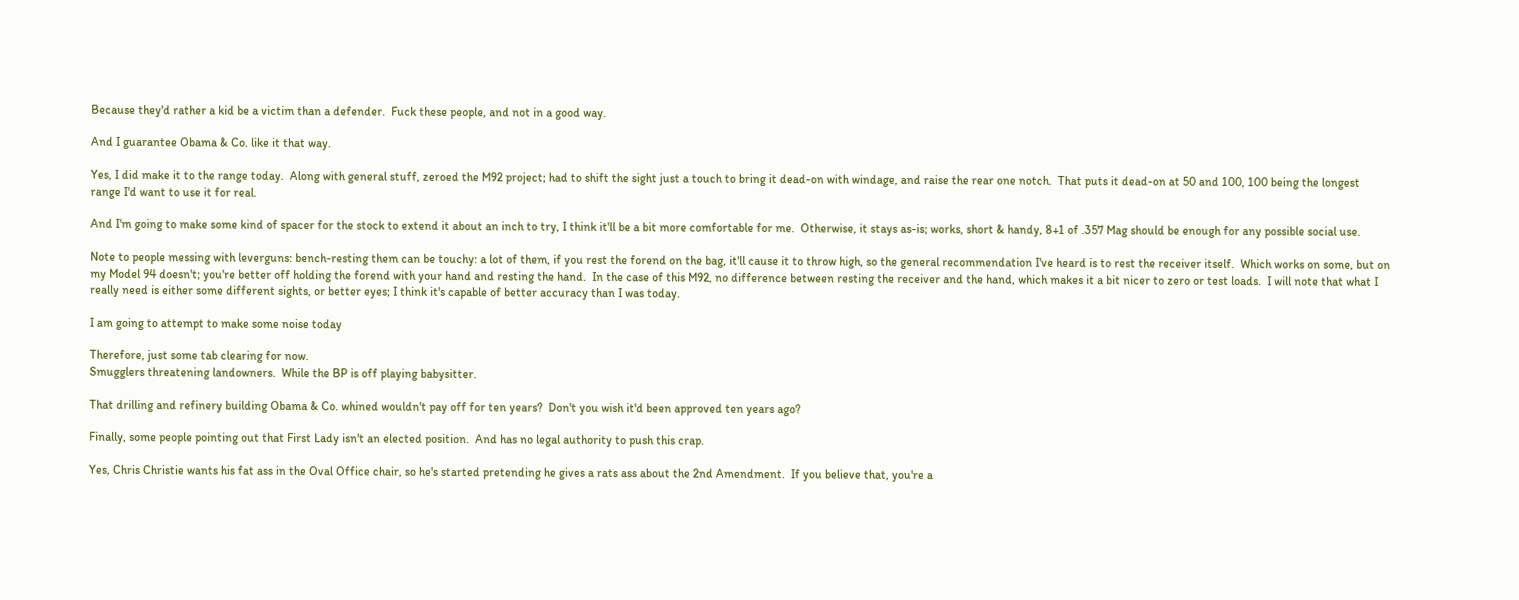Because they'd rather a kid be a victim than a defender.  Fuck these people, and not in a good way.

And I guarantee Obama & Co. like it that way.

Yes, I did make it to the range today.  Along with general stuff, zeroed the M92 project; had to shift the sight just a touch to bring it dead-on with windage, and raise the rear one notch.  That puts it dead-on at 50 and 100, 100 being the longest range I'd want to use it for real.

And I'm going to make some kind of spacer for the stock to extend it about an inch to try, I think it'll be a bit more comfortable for me.  Otherwise, it stays as-is; works, short & handy, 8+1 of .357 Mag should be enough for any possible social use.

Note to people messing with leverguns: bench-resting them can be touchy: a lot of them, if you rest the forend on the bag, it'll cause it to throw high, so the general recommendation I've heard is to rest the receiver itself.  Which works on some, but on my Model 94 doesn't; you're better off holding the forend with your hand and resting the hand.  In the case of this M92, no difference between resting the receiver and the hand, which makes it a bit nicer to zero or test loads.  I will note that what I really need is either some different sights, or better eyes; I think it's capable of better accuracy than I was today.

I am going to attempt to make some noise today

Therefore, just some tab clearing for now.
Smugglers threatening landowners.  While the BP is off playing babysitter.

That drilling and refinery building Obama & Co. whined wouldn't pay off for ten years?  Don't you wish it'd been approved ten years ago?

Finally, some people pointing out that First Lady isn't an elected position.  And has no legal authority to push this crap.

Yes, Chris Christie wants his fat ass in the Oval Office chair, so he's started pretending he gives a rats ass about the 2nd Amendment.  If you believe that, you're a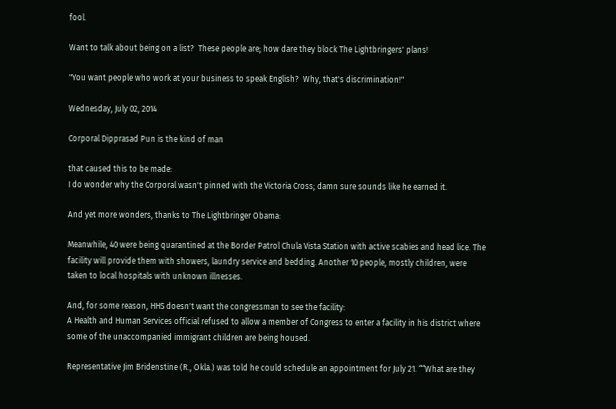fool.

Want to talk about being on a list?  These people are; how dare they block The Lightbringers' plans!

"You want people who work at your business to speak English?  Why, that's discrimination!"

Wednesday, July 02, 2014

Corporal Dipprasad Pun is the kind of man

that caused this to be made:
I do wonder why the Corporal wasn't pinned with the Victoria Cross; damn sure sounds like he earned it.

And yet more wonders, thanks to The Lightbringer Obama:

Meanwhile, 40 were being quarantined at the Border Patrol Chula Vista Station with active scabies and head lice. The facility will provide them with showers, laundry service and bedding. Another 10 people, mostly children, were taken to local hospitals with unknown illnesses.

And, for some reason, HHS doesn't want the congressman to see the facility:
A Health and Human Services official refused to allow a member of Congress to enter a facility in his district where some of the unaccompanied immigrant children are being housed.

Representative Jim Bridenstine (R., Okla.) was told he could schedule an appointment for July 21. ““What are they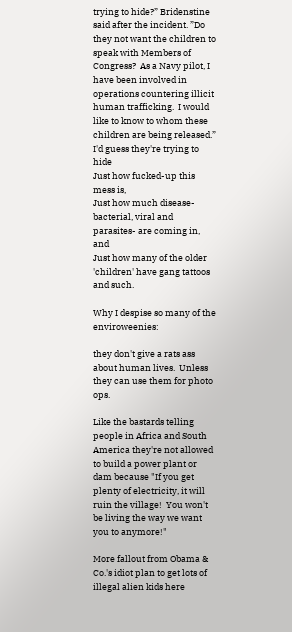trying to hide?” Bridenstine said after the incident. ”Do they not want the children to speak with Members of Congress?  As a Navy pilot, I have been involved in operations countering illicit human trafficking.  I would like to know to whom these children are being released.”
I'd guess they're trying to hide
Just how fucked-up this mess is,
Just how much disease- bacterial, viral and parasites- are coming in, and
Just how many of the older 'children' have gang tattoos and such.

Why I despise so many of the enviroweenies:

they don't give a rats ass about human lives.  Unless they can use them for photo ops.

Like the bastards telling people in Africa and South America they're not allowed to build a power plant or dam because "If you get plenty of electricity, it will ruin the village!  You won't be living the way we want you to anymore!"

More fallout from Obama & Co.'s idiot plan to get lots of illegal alien kids here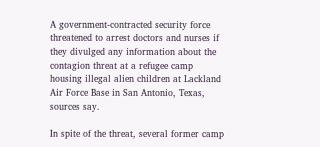A government-contracted security force threatened to arrest doctors and nurses if they divulged any information about the contagion threat at a refugee camp housing illegal alien children at Lackland Air Force Base in San Antonio, Texas, sources say.

In spite of the threat, several former camp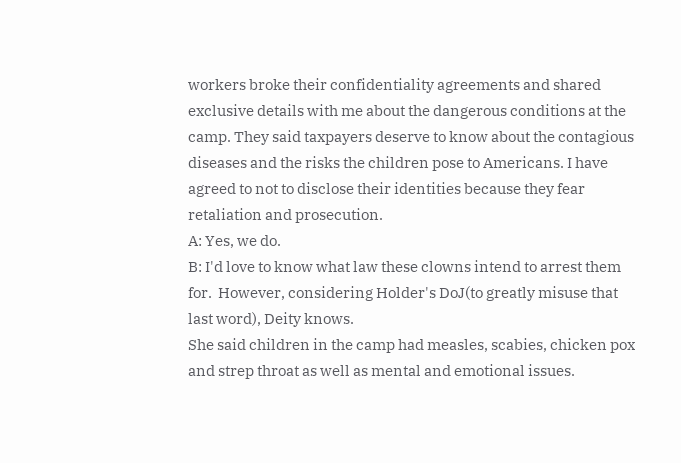workers broke their confidentiality agreements and shared exclusive details with me about the dangerous conditions at the camp. They said taxpayers deserve to know about the contagious diseases and the risks the children pose to Americans. I have agreed to not to disclose their identities because they fear retaliation and prosecution.
A: Yes, we do.
B: I'd love to know what law these clowns intend to arrest them for.  However, considering Holder's DoJ(to greatly misuse that last word), Deity knows.
She said children in the camp had measles, scabies, chicken pox and strep throat as well as mental and emotional issues.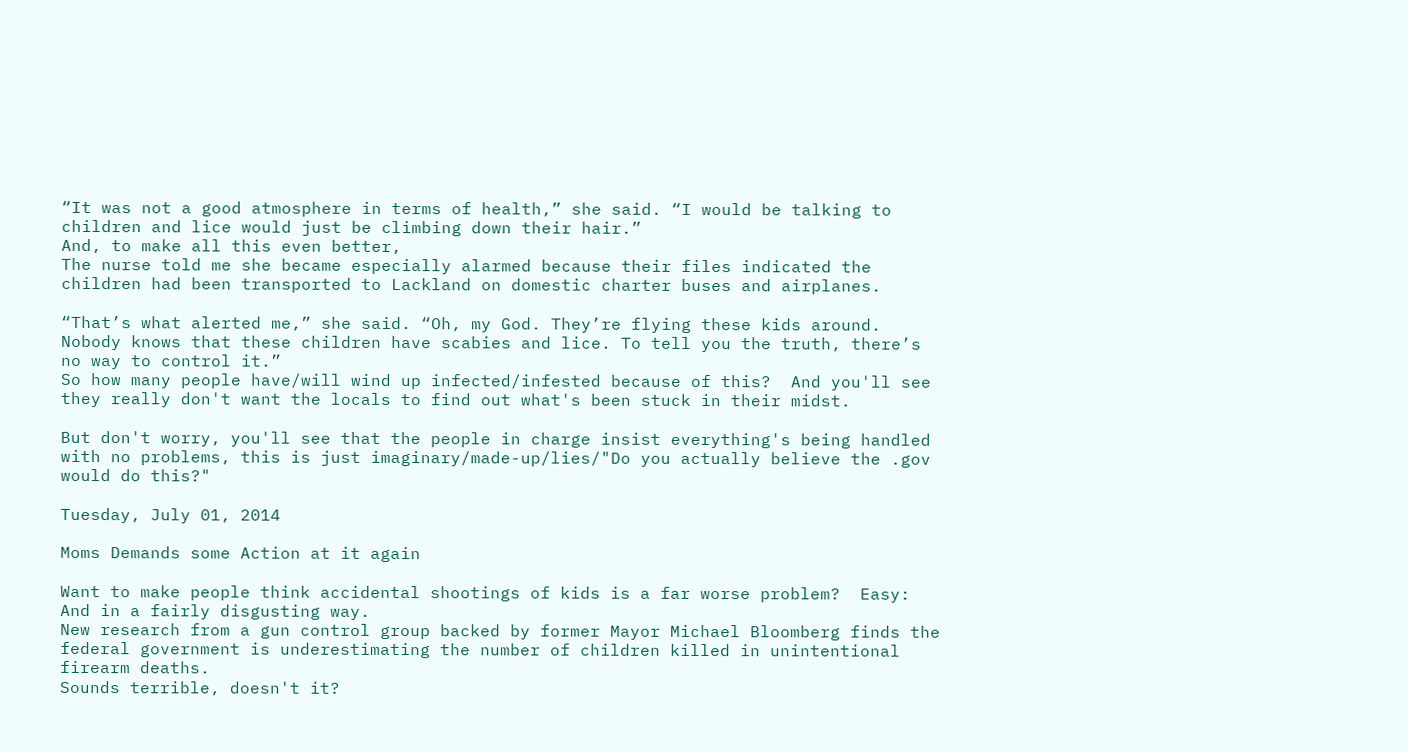“It was not a good atmosphere in terms of health,” she said. “I would be talking to children and lice would just be climbing down their hair.”
And, to make all this even better,
The nurse told me she became especially alarmed because their files indicated the children had been transported to Lackland on domestic charter buses and airplanes.

“That’s what alerted me,” she said. “Oh, my God. They’re flying these kids around. Nobody knows that these children have scabies and lice. To tell you the truth, there’s no way to control it.”
So how many people have/will wind up infected/infested because of this?  And you'll see they really don't want the locals to find out what's been stuck in their midst.

But don't worry, you'll see that the people in charge insist everything's being handled with no problems, this is just imaginary/made-up/lies/"Do you actually believe the .gov would do this?"

Tuesday, July 01, 2014

Moms Demands some Action at it again

Want to make people think accidental shootings of kids is a far worse problem?  Easy:
And in a fairly disgusting way.
New research from a gun control group backed by former Mayor Michael Bloomberg finds the federal government is underestimating the number of children killed in unintentional firearm deaths.
Sounds terrible, doesn't it?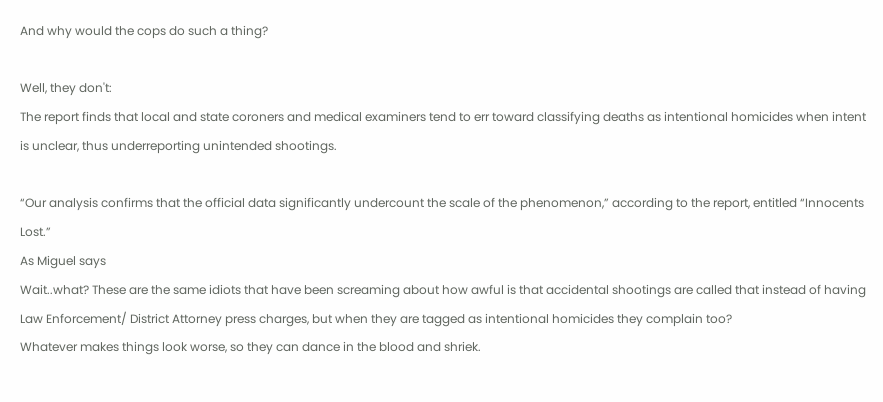And why would the cops do such a thing?

Well, they don't:
The report finds that local and state coroners and medical examiners tend to err toward classifying deaths as intentional homicides when intent is unclear, thus underreporting unintended shootings.

“Our analysis confirms that the official data significantly undercount the scale of the phenomenon,” according to the report, entitled “Innocents Lost.”
As Miguel says
Wait..what? These are the same idiots that have been screaming about how awful is that accidental shootings are called that instead of having Law Enforcement/ District Attorney press charges, but when they are tagged as intentional homicides they complain too?
Whatever makes things look worse, so they can dance in the blood and shriek.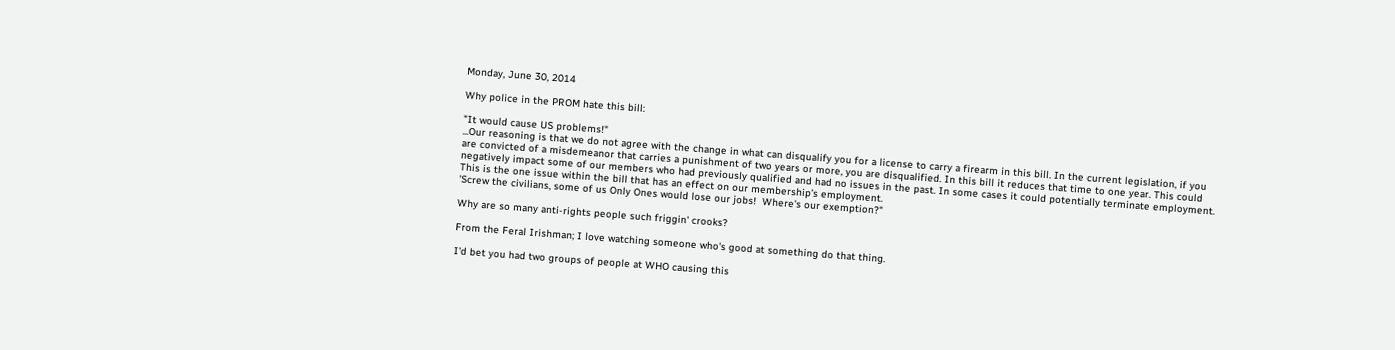Monday, June 30, 2014

Why police in the PROM hate this bill:

"It would cause US problems!"
...Our reasoning is that we do not agree with the change in what can disqualify you for a license to carry a firearm in this bill. In the current legislation, if you are convicted of a misdemeanor that carries a punishment of two years or more, you are disqualified. In this bill it reduces that time to one year. This could negatively impact some of our members who had previously qualified and had no issues in the past. In some cases it could potentially terminate employment. This is the one issue within the bill that has an effect on our membership’s employment.
'Screw the civilians, some of us Only Ones would lose our jobs!  Where's our exemption?"

Why are so many anti-rights people such friggin' crooks?

From the Feral Irishman; I love watching someone who's good at something do that thing.

I'd bet you had two groups of people at WHO causing this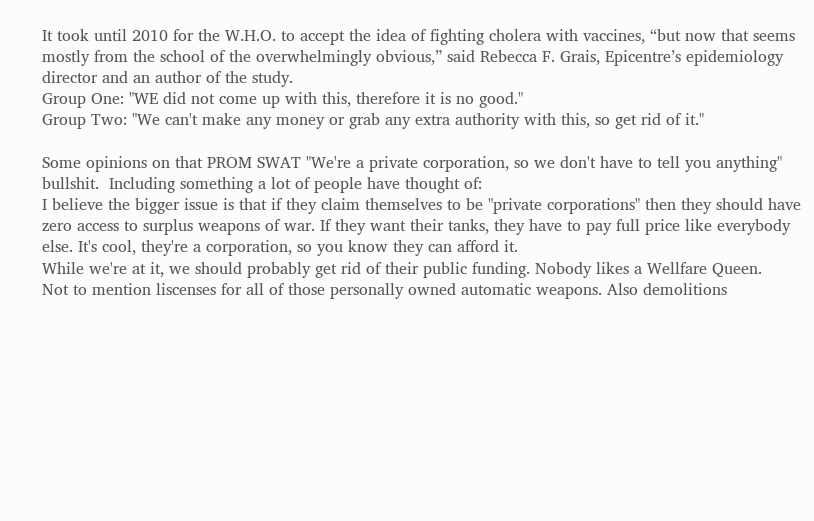It took until 2010 for the W.H.O. to accept the idea of fighting cholera with vaccines, “but now that seems mostly from the school of the overwhelmingly obvious,” said Rebecca F. Grais, Epicentre’s epidemiology director and an author of the study.
Group One: "WE did not come up with this, therefore it is no good."
Group Two: "We can't make any money or grab any extra authority with this, so get rid of it."

Some opinions on that PROM SWAT "We're a private corporation, so we don't have to tell you anything" bullshit.  Including something a lot of people have thought of:
I believe the bigger issue is that if they claim themselves to be "private corporations" then they should have zero access to surplus weapons of war. If they want their tanks, they have to pay full price like everybody else. It's cool, they're a corporation, so you know they can afford it.
While we're at it, we should probably get rid of their public funding. Nobody likes a Wellfare Queen.
Not to mention liscenses for all of those personally owned automatic weapons. Also demolitions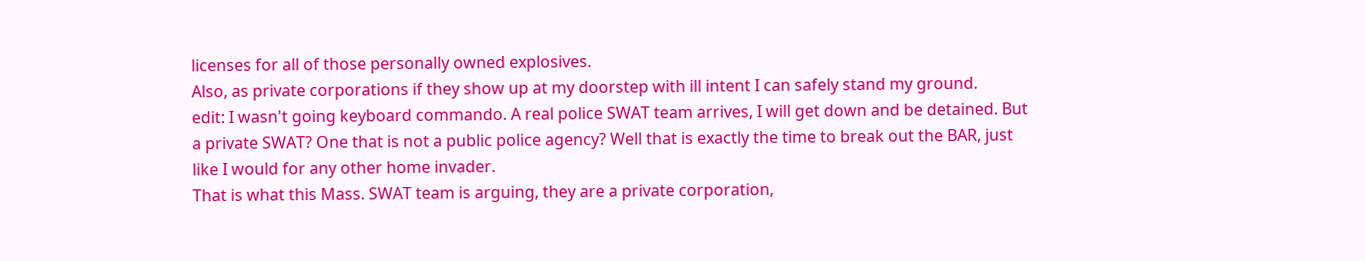licenses for all of those personally owned explosives.
Also, as private corporations if they show up at my doorstep with ill intent I can safely stand my ground.
edit: I wasn't going keyboard commando. A real police SWAT team arrives, I will get down and be detained. But a private SWAT? One that is not a public police agency? Well that is exactly the time to break out the BAR, just like I would for any other home invader.
That is what this Mass. SWAT team is arguing, they are a private corporation,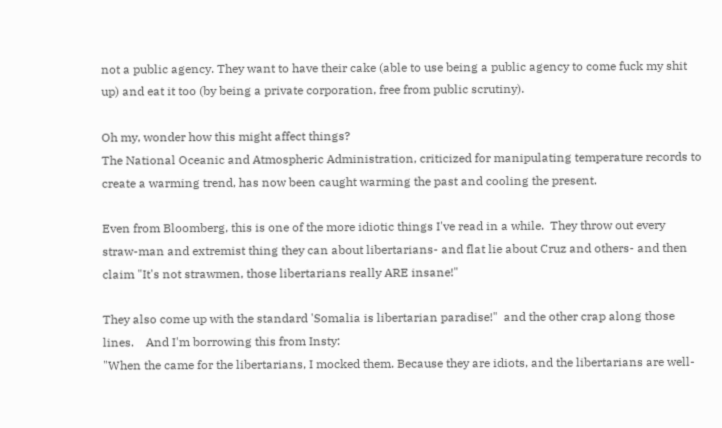not a public agency. They want to have their cake (able to use being a public agency to come fuck my shit up) and eat it too (by being a private corporation, free from public scrutiny).

Oh my, wonder how this might affect things?
The National Oceanic and Atmospheric Administration, criticized for manipulating temperature records to create a warming trend, has now been caught warming the past and cooling the present.

Even from Bloomberg, this is one of the more idiotic things I've read in a while.  They throw out every straw-man and extremist thing they can about libertarians- and flat lie about Cruz and others- and then claim "It's not strawmen, those libertarians really ARE insane!"

They also come up with the standard 'Somalia is libertarian paradise!"  and the other crap along those lines.    And I'm borrowing this from Insty:
"When the came for the libertarians, I mocked them. Because they are idiots, and the libertarians are well-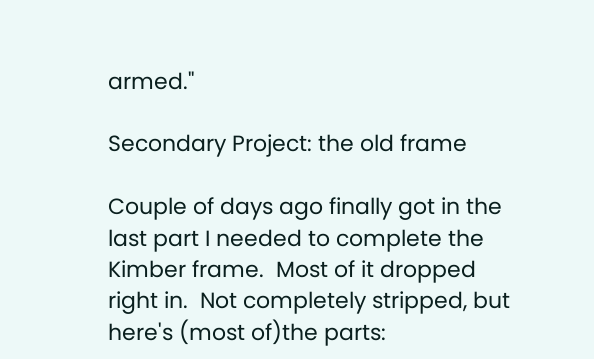armed."

Secondary Project: the old frame

Couple of days ago finally got in the last part I needed to complete the Kimber frame.  Most of it dropped right in.  Not completely stripped, but here's (most of)the parts: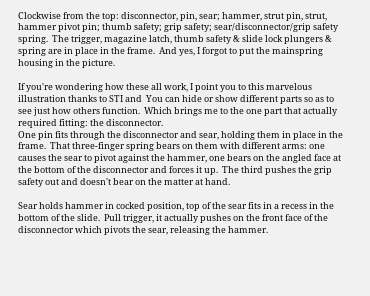Clockwise from the top: disconnector, pin, sear; hammer, strut pin, strut, hammer pivot pin; thumb safety; grip safety; sear/disconnector/grip safety spring.  The trigger, magazine latch, thumb safety & slide lock plungers & spring are in place in the frame.  And yes, I forgot to put the mainspring housing in the picture.

If you're wondering how these all work, I point you to this marvelous illustration thanks to STI and  You can hide or show different parts so as to see just how others function.  Which brings me to the one part that actually required fitting: the disconnector.
One pin fits through the disconnector and sear, holding them in place in the frame.  That three-finger spring bears on them with different arms: one causes the sear to pivot against the hammer, one bears on the angled face at the bottom of the disconnector and forces it up.  The third pushes the grip safety out and doesn't bear on the matter at hand.

Sear holds hammer in cocked position, top of the sear fits in a recess in the bottom of the slide.  Pull trigger, it actually pushes on the front face of the disconnector which pivots the sear, releasing the hammer.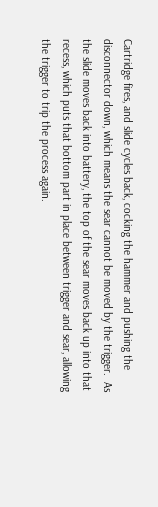Cartridge fires, and slide cycles back, cocking the hammer and pushing the disconnector down, which means the sear cannot be moved by the trigger.  As the slide moves back into battery, the top of the sear moves back up into that recess, which puts that bottom part in place between trigger and sear, allowing the trigger to trip the process again.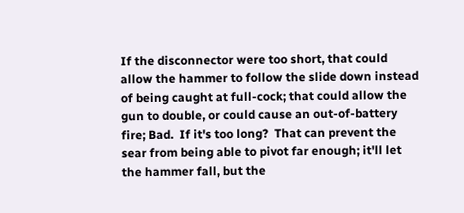If the disconnector were too short, that could allow the hammer to follow the slide down instead of being caught at full-cock; that could allow the gun to double, or could cause an out-of-battery fire; Bad.  If it's too long?  That can prevent the sear from being able to pivot far enough; it'll let the hammer fall, but the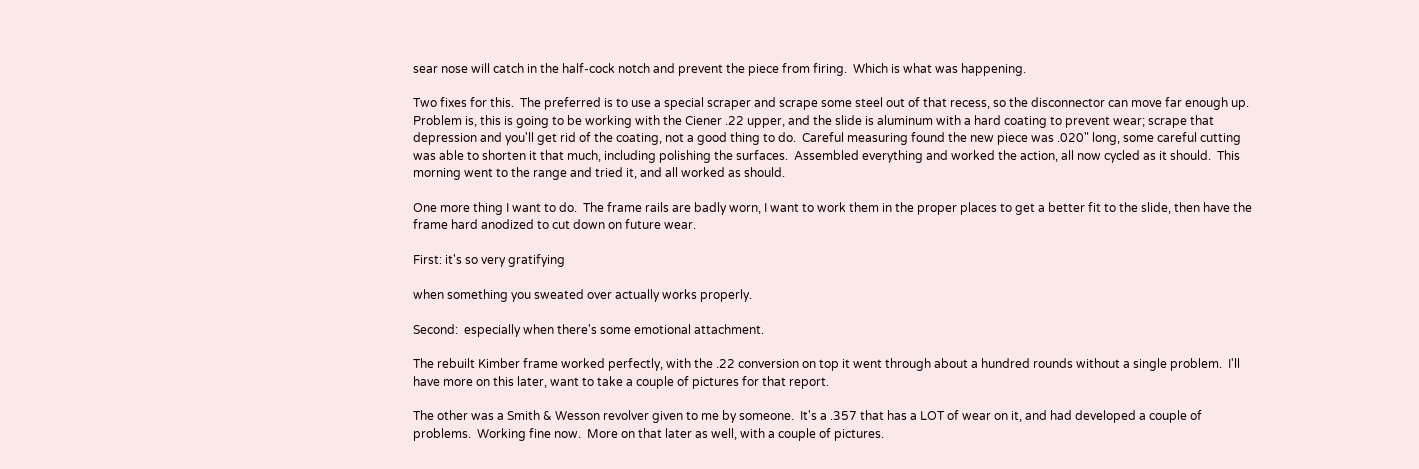sear nose will catch in the half-cock notch and prevent the piece from firing.  Which is what was happening.

Two fixes for this.  The preferred is to use a special scraper and scrape some steel out of that recess, so the disconnector can move far enough up.  Problem is, this is going to be working with the Ciener .22 upper, and the slide is aluminum with a hard coating to prevent wear; scrape that depression and you'll get rid of the coating, not a good thing to do.  Careful measuring found the new piece was .020" long, some careful cutting was able to shorten it that much, including polishing the surfaces.  Assembled everything and worked the action, all now cycled as it should.  This morning went to the range and tried it, and all worked as should.

One more thing I want to do.  The frame rails are badly worn, I want to work them in the proper places to get a better fit to the slide, then have the frame hard anodized to cut down on future wear.

First: it's so very gratifying

when something you sweated over actually works properly.

Second:  especially when there's some emotional attachment.

The rebuilt Kimber frame worked perfectly, with the .22 conversion on top it went through about a hundred rounds without a single problem.  I'll have more on this later, want to take a couple of pictures for that report.

The other was a Smith & Wesson revolver given to me by someone.  It's a .357 that has a LOT of wear on it, and had developed a couple of problems.  Working fine now.  More on that later as well, with a couple of pictures.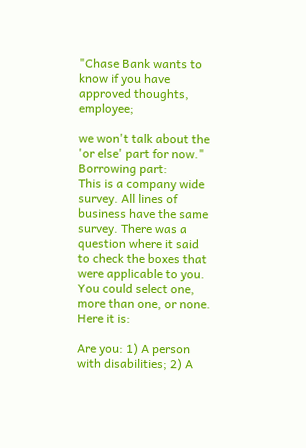"Chase Bank wants to know if you have approved thoughts, employee;

we won't talk about the 'or else' part for now."  Borrowing part:
This is a company wide survey. All lines of business have the same survey. There was a question where it said to check the boxes that were applicable to you. You could select one, more than one, or none. Here it is:

Are you: 1) A person with disabilities; 2) A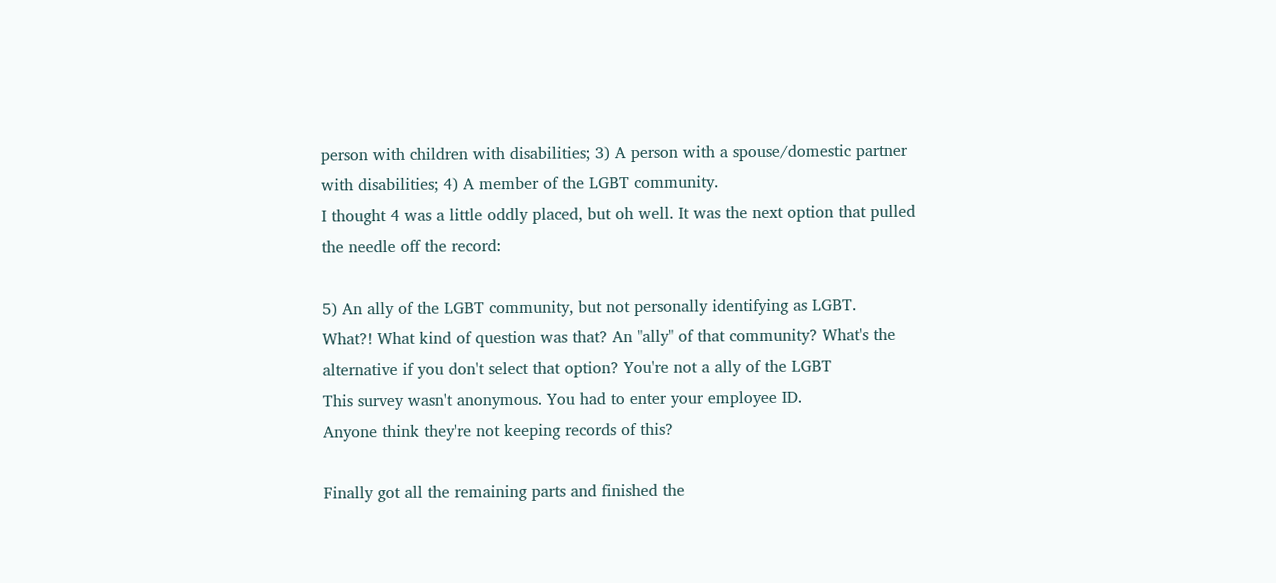person with children with disabilities; 3) A person with a spouse/domestic partner with disabilities; 4) A member of the LGBT community.
I thought 4 was a little oddly placed, but oh well. It was the next option that pulled the needle off the record:

5) An ally of the LGBT community, but not personally identifying as LGBT.
What?! What kind of question was that? An "ally" of that community? What's the
alternative if you don't select that option? You're not a ally of the LGBT
This survey wasn't anonymous. You had to enter your employee ID.
Anyone think they're not keeping records of this?

Finally got all the remaining parts and finished the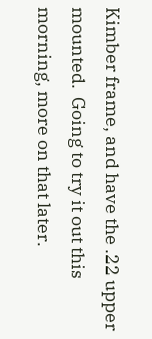Kimber frame, and have the .22 upper mounted.  Going to try it out this morning, more on that later.